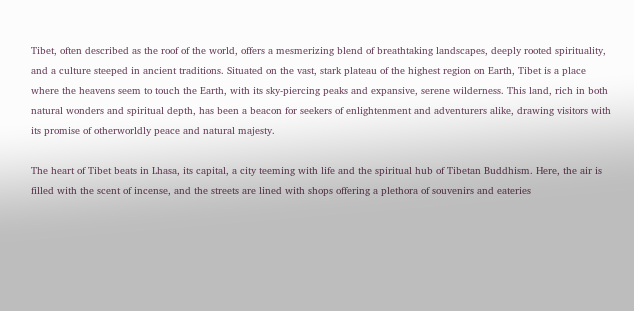Tibet, often described as the roof of the world, offers a mesmerizing blend of breathtaking landscapes, deeply rooted spirituality, and a culture steeped in ancient traditions. Situated on the vast, stark plateau of the highest region on Earth, Tibet is a place where the heavens seem to touch the Earth, with its sky-piercing peaks and expansive, serene wilderness. This land, rich in both natural wonders and spiritual depth, has been a beacon for seekers of enlightenment and adventurers alike, drawing visitors with its promise of otherworldly peace and natural majesty.

The heart of Tibet beats in Lhasa, its capital, a city teeming with life and the spiritual hub of Tibetan Buddhism. Here, the air is filled with the scent of incense, and the streets are lined with shops offering a plethora of souvenirs and eateries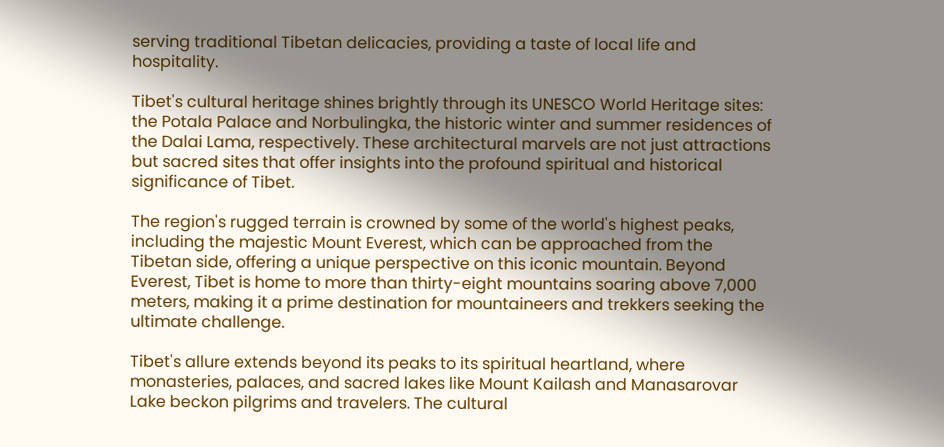serving traditional Tibetan delicacies, providing a taste of local life and hospitality.

Tibet's cultural heritage shines brightly through its UNESCO World Heritage sites: the Potala Palace and Norbulingka, the historic winter and summer residences of the Dalai Lama, respectively. These architectural marvels are not just attractions but sacred sites that offer insights into the profound spiritual and historical significance of Tibet.

The region's rugged terrain is crowned by some of the world's highest peaks, including the majestic Mount Everest, which can be approached from the Tibetan side, offering a unique perspective on this iconic mountain. Beyond Everest, Tibet is home to more than thirty-eight mountains soaring above 7,000 meters, making it a prime destination for mountaineers and trekkers seeking the ultimate challenge.

Tibet's allure extends beyond its peaks to its spiritual heartland, where monasteries, palaces, and sacred lakes like Mount Kailash and Manasarovar Lake beckon pilgrims and travelers. The cultural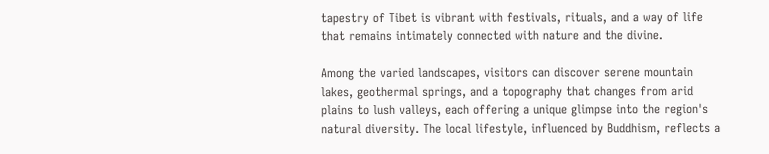tapestry of Tibet is vibrant with festivals, rituals, and a way of life that remains intimately connected with nature and the divine.

Among the varied landscapes, visitors can discover serene mountain lakes, geothermal springs, and a topography that changes from arid plains to lush valleys, each offering a unique glimpse into the region's natural diversity. The local lifestyle, influenced by Buddhism, reflects a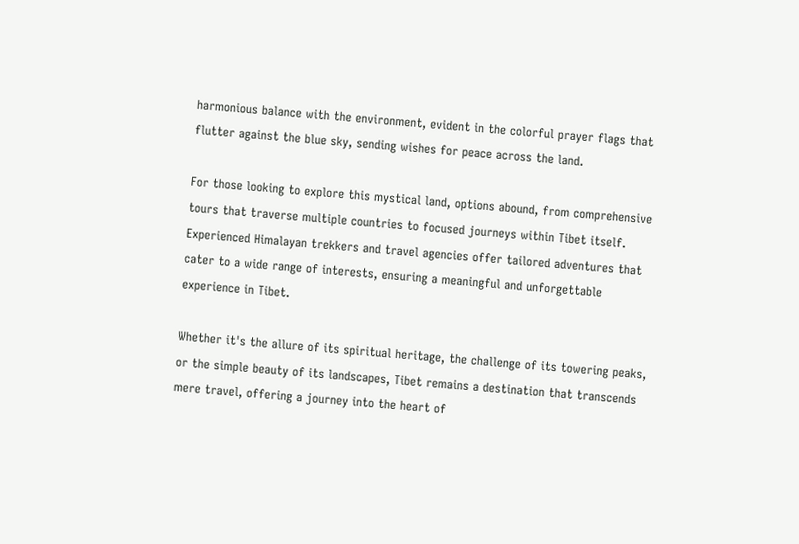harmonious balance with the environment, evident in the colorful prayer flags that flutter against the blue sky, sending wishes for peace across the land.

For those looking to explore this mystical land, options abound, from comprehensive tours that traverse multiple countries to focused journeys within Tibet itself. Experienced Himalayan trekkers and travel agencies offer tailored adventures that cater to a wide range of interests, ensuring a meaningful and unforgettable experience in Tibet.

Whether it's the allure of its spiritual heritage, the challenge of its towering peaks, or the simple beauty of its landscapes, Tibet remains a destination that transcends mere travel, offering a journey into the heart of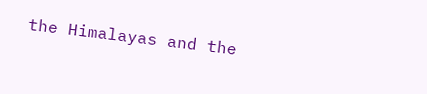the Himalayas and the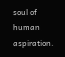soul of human aspiration.